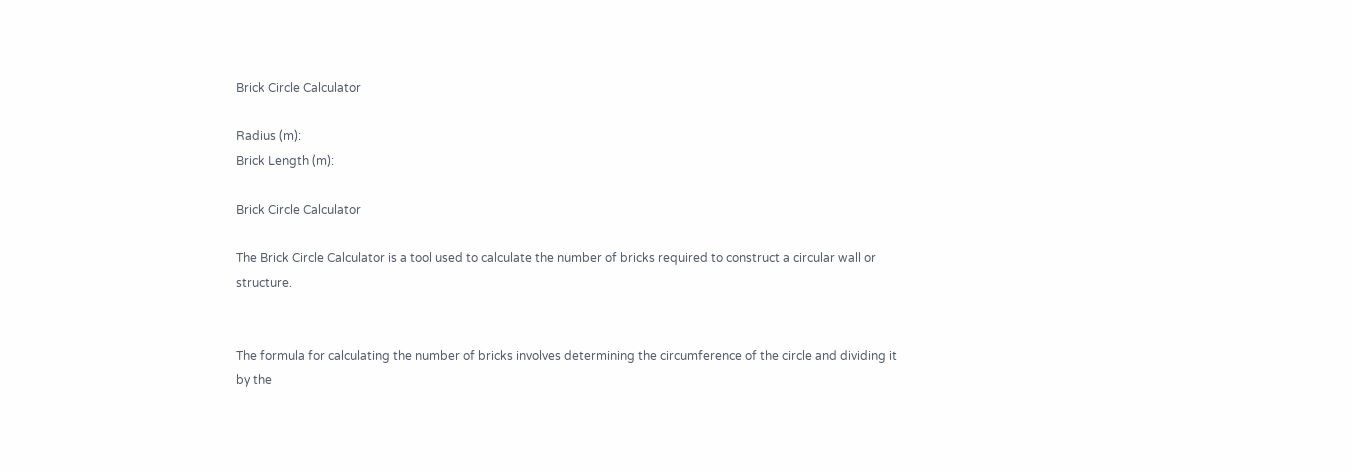Brick Circle Calculator

Radius (m):
Brick Length (m):

Brick Circle Calculator

The Brick Circle Calculator is a tool used to calculate the number of bricks required to construct a circular wall or structure.


The formula for calculating the number of bricks involves determining the circumference of the circle and dividing it by the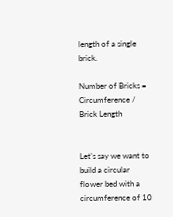length of a single brick.

Number of Bricks = Circumference / Brick Length


Let’s say we want to build a circular flower bed with a circumference of 10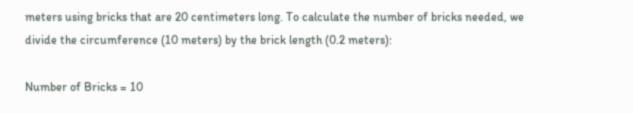meters using bricks that are 20 centimeters long. To calculate the number of bricks needed, we divide the circumference (10 meters) by the brick length (0.2 meters):

Number of Bricks = 10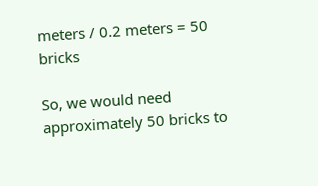meters / 0.2 meters = 50 bricks

So, we would need approximately 50 bricks to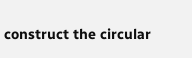construct the circular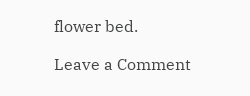flower bed.

Leave a Comment